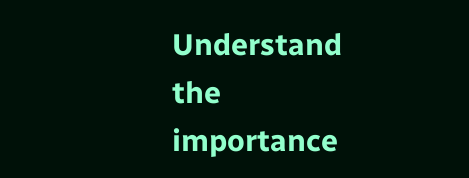Understand the importance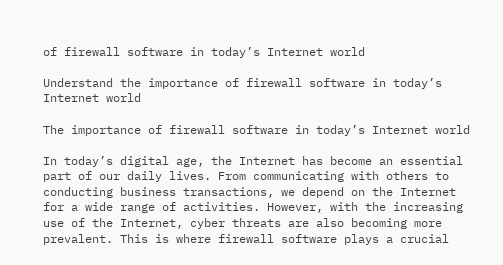of firewall software in today’s Internet world

Understand the importance of firewall software in today’s Internet world

The importance of firewall software in today’s Internet world

In today’s digital age, the Internet has become an essential part of our daily lives. From communicating with others to conducting business transactions, we depend on the Internet for a wide range of activities. However, with the increasing use of the Internet, cyber threats are also becoming more prevalent. This is where firewall software plays a crucial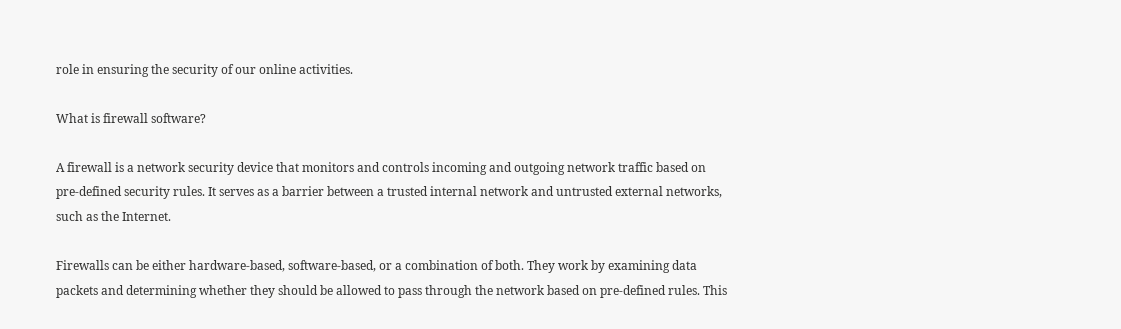role in ensuring the security of our online activities.

What is firewall software?

A firewall is a network security device that monitors and controls incoming and outgoing network traffic based on pre-defined security rules. It serves as a barrier between a trusted internal network and untrusted external networks, such as the Internet.

Firewalls can be either hardware-based, software-based, or a combination of both. They work by examining data packets and determining whether they should be allowed to pass through the network based on pre-defined rules. This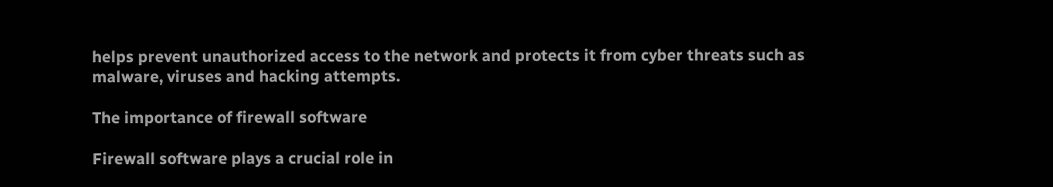helps prevent unauthorized access to the network and protects it from cyber threats such as malware, viruses and hacking attempts.

The importance of firewall software

Firewall software plays a crucial role in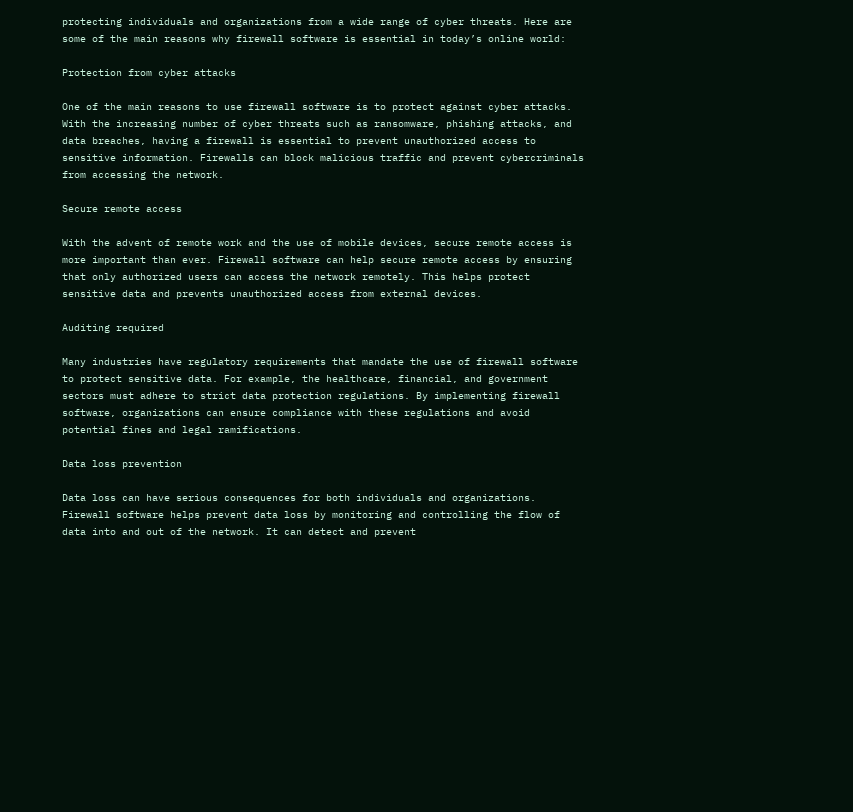protecting individuals and organizations from a wide range of cyber threats. Here are some of the main reasons why firewall software is essential in today’s online world:

Protection from cyber attacks

One of the main reasons to use firewall software is to protect against cyber attacks. With the increasing number of cyber threats such as ransomware, phishing attacks, and data breaches, having a firewall is essential to prevent unauthorized access to sensitive information. Firewalls can block malicious traffic and prevent cybercriminals from accessing the network.

Secure remote access

With the advent of remote work and the use of mobile devices, secure remote access is more important than ever. Firewall software can help secure remote access by ensuring that only authorized users can access the network remotely. This helps protect sensitive data and prevents unauthorized access from external devices.

Auditing required

Many industries have regulatory requirements that mandate the use of firewall software to protect sensitive data. For example, the healthcare, financial, and government sectors must adhere to strict data protection regulations. By implementing firewall software, organizations can ensure compliance with these regulations and avoid potential fines and legal ramifications.

Data loss prevention

Data loss can have serious consequences for both individuals and organizations. Firewall software helps prevent data loss by monitoring and controlling the flow of data into and out of the network. It can detect and prevent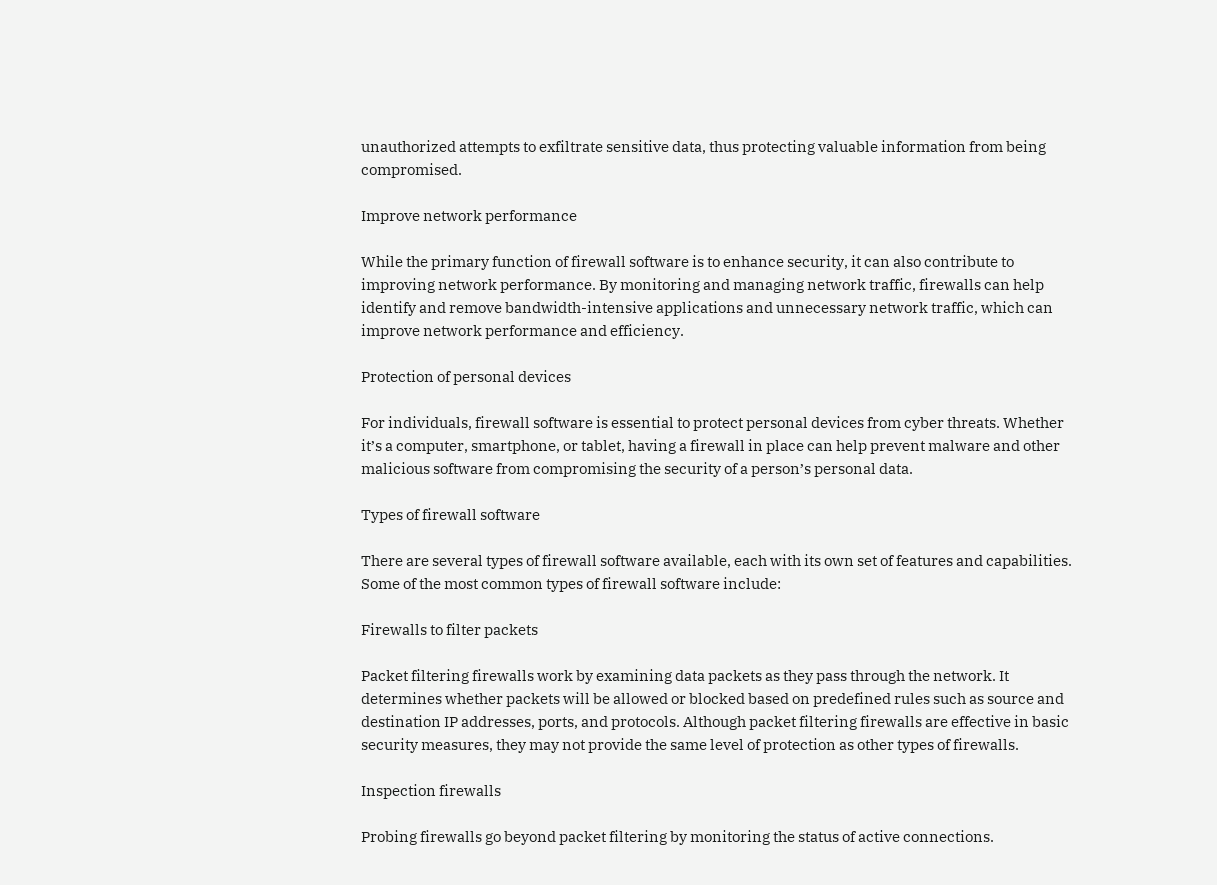unauthorized attempts to exfiltrate sensitive data, thus protecting valuable information from being compromised.

Improve network performance

While the primary function of firewall software is to enhance security, it can also contribute to improving network performance. By monitoring and managing network traffic, firewalls can help identify and remove bandwidth-intensive applications and unnecessary network traffic, which can improve network performance and efficiency.

Protection of personal devices

For individuals, firewall software is essential to protect personal devices from cyber threats. Whether it’s a computer, smartphone, or tablet, having a firewall in place can help prevent malware and other malicious software from compromising the security of a person’s personal data.

Types of firewall software

There are several types of firewall software available, each with its own set of features and capabilities. Some of the most common types of firewall software include:

Firewalls to filter packets

Packet filtering firewalls work by examining data packets as they pass through the network. It determines whether packets will be allowed or blocked based on predefined rules such as source and destination IP addresses, ports, and protocols. Although packet filtering firewalls are effective in basic security measures, they may not provide the same level of protection as other types of firewalls.

Inspection firewalls

Probing firewalls go beyond packet filtering by monitoring the status of active connections.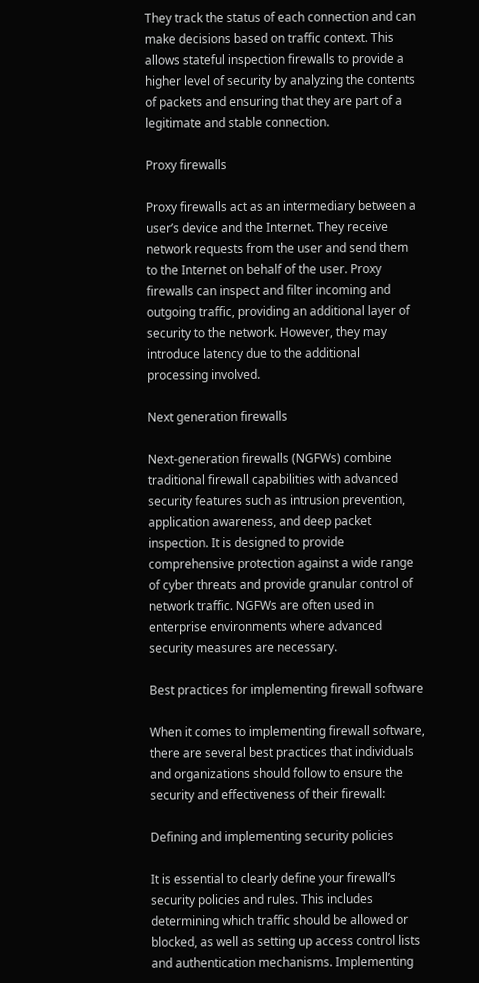They track the status of each connection and can make decisions based on traffic context. This allows stateful inspection firewalls to provide a higher level of security by analyzing the contents of packets and ensuring that they are part of a legitimate and stable connection.

Proxy firewalls

Proxy firewalls act as an intermediary between a user’s device and the Internet. They receive network requests from the user and send them to the Internet on behalf of the user. Proxy firewalls can inspect and filter incoming and outgoing traffic, providing an additional layer of security to the network. However, they may introduce latency due to the additional processing involved.

Next generation firewalls

Next-generation firewalls (NGFWs) combine traditional firewall capabilities with advanced security features such as intrusion prevention, application awareness, and deep packet inspection. It is designed to provide comprehensive protection against a wide range of cyber threats and provide granular control of network traffic. NGFWs are often used in enterprise environments where advanced security measures are necessary.

Best practices for implementing firewall software

When it comes to implementing firewall software, there are several best practices that individuals and organizations should follow to ensure the security and effectiveness of their firewall:

Defining and implementing security policies

It is essential to clearly define your firewall’s security policies and rules. This includes determining which traffic should be allowed or blocked, as well as setting up access control lists and authentication mechanisms. Implementing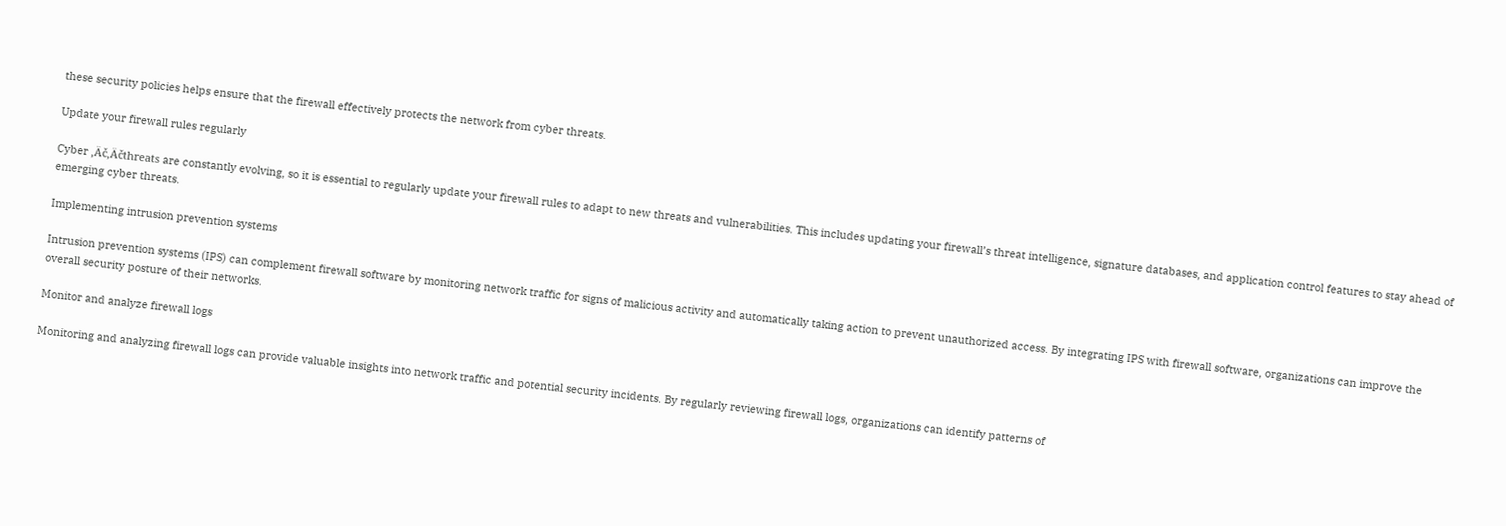these security policies helps ensure that the firewall effectively protects the network from cyber threats.

Update your firewall rules regularly

Cyber ‚Äč‚Äčthreats are constantly evolving, so it is essential to regularly update your firewall rules to adapt to new threats and vulnerabilities. This includes updating your firewall’s threat intelligence, signature databases, and application control features to stay ahead of emerging cyber threats.

Implementing intrusion prevention systems

Intrusion prevention systems (IPS) can complement firewall software by monitoring network traffic for signs of malicious activity and automatically taking action to prevent unauthorized access. By integrating IPS with firewall software, organizations can improve the overall security posture of their networks.

Monitor and analyze firewall logs

Monitoring and analyzing firewall logs can provide valuable insights into network traffic and potential security incidents. By regularly reviewing firewall logs, organizations can identify patterns of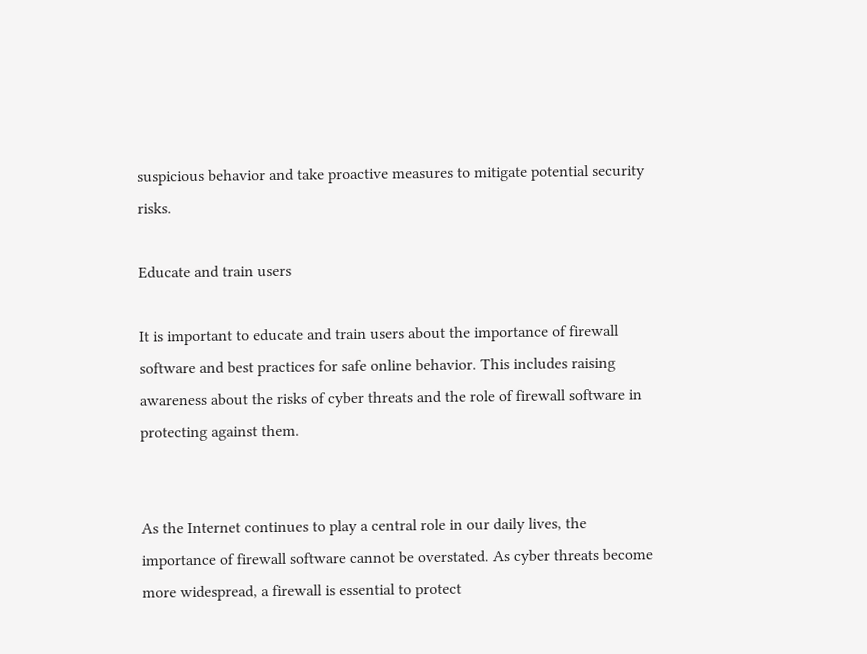suspicious behavior and take proactive measures to mitigate potential security risks.

Educate and train users

It is important to educate and train users about the importance of firewall software and best practices for safe online behavior. This includes raising awareness about the risks of cyber threats and the role of firewall software in protecting against them.


As the Internet continues to play a central role in our daily lives, the importance of firewall software cannot be overstated. As cyber threats become more widespread, a firewall is essential to protect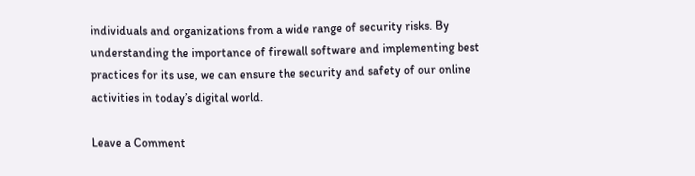individuals and organizations from a wide range of security risks. By understanding the importance of firewall software and implementing best practices for its use, we can ensure the security and safety of our online activities in today’s digital world.

Leave a Comment